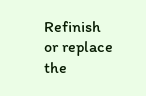Refinish or replace the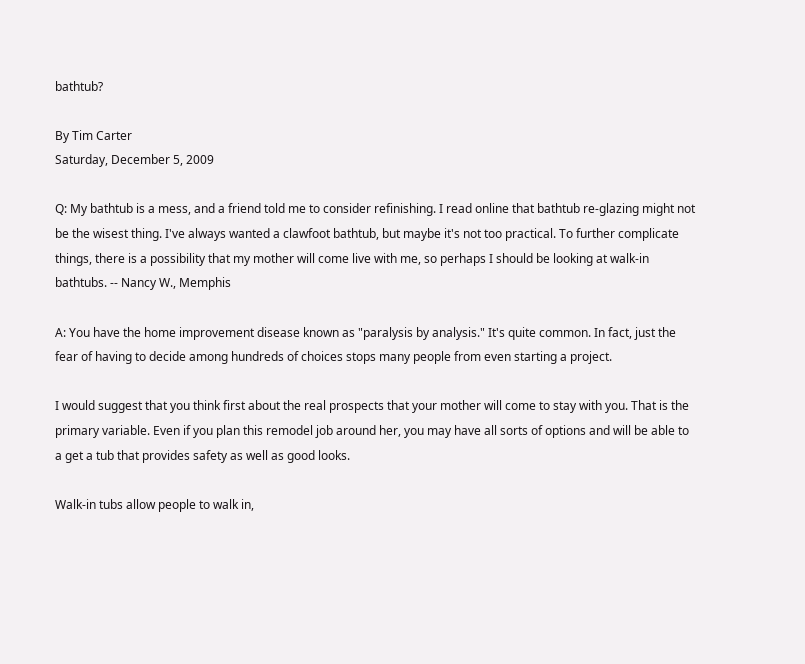bathtub?

By Tim Carter
Saturday, December 5, 2009

Q: My bathtub is a mess, and a friend told me to consider refinishing. I read online that bathtub re-glazing might not be the wisest thing. I've always wanted a clawfoot bathtub, but maybe it's not too practical. To further complicate things, there is a possibility that my mother will come live with me, so perhaps I should be looking at walk-in bathtubs. -- Nancy W., Memphis

A: You have the home improvement disease known as "paralysis by analysis." It's quite common. In fact, just the fear of having to decide among hundreds of choices stops many people from even starting a project.

I would suggest that you think first about the real prospects that your mother will come to stay with you. That is the primary variable. Even if you plan this remodel job around her, you may have all sorts of options and will be able to a get a tub that provides safety as well as good looks.

Walk-in tubs allow people to walk in,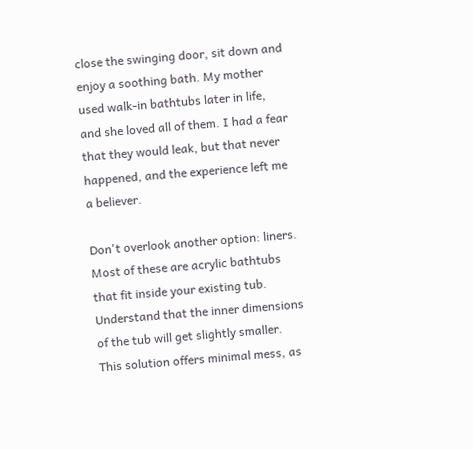close the swinging door, sit down and enjoy a soothing bath. My mother used walk-in bathtubs later in life, and she loved all of them. I had a fear that they would leak, but that never happened, and the experience left me a believer.

Don't overlook another option: liners. Most of these are acrylic bathtubs that fit inside your existing tub. Understand that the inner dimensions of the tub will get slightly smaller. This solution offers minimal mess, as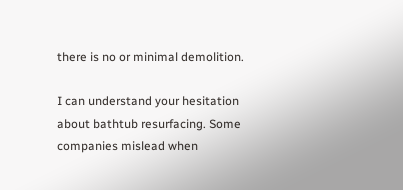there is no or minimal demolition.

I can understand your hesitation about bathtub resurfacing. Some companies mislead when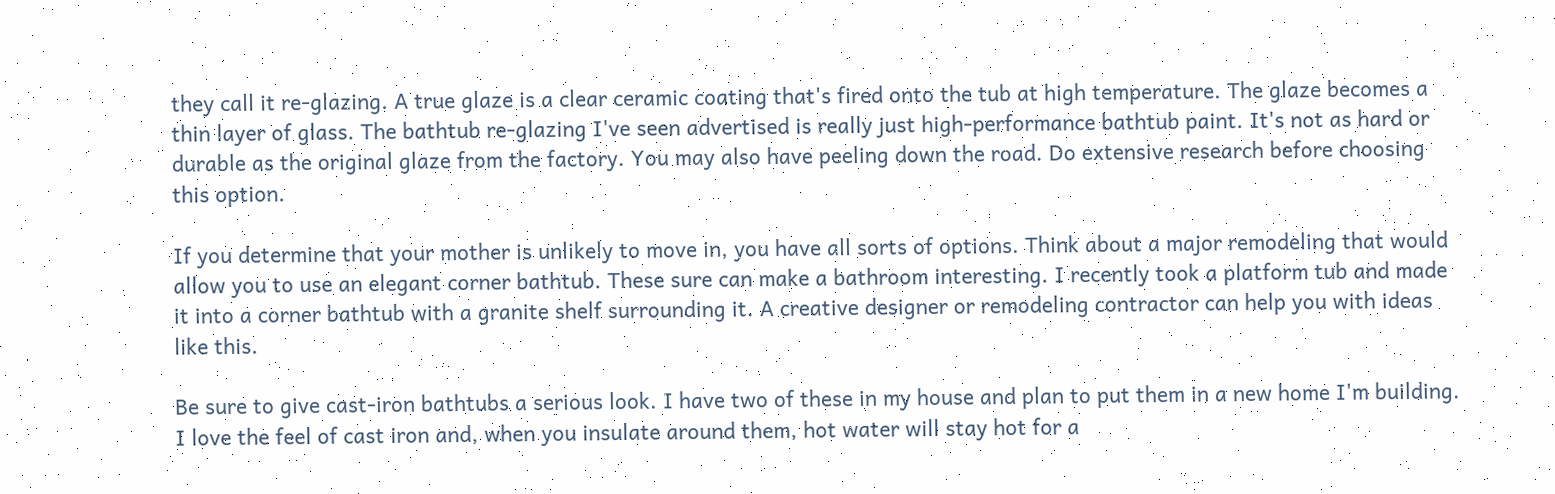they call it re-glazing. A true glaze is a clear ceramic coating that's fired onto the tub at high temperature. The glaze becomes a thin layer of glass. The bathtub re-glazing I've seen advertised is really just high-performance bathtub paint. It's not as hard or durable as the original glaze from the factory. You may also have peeling down the road. Do extensive research before choosing this option.

If you determine that your mother is unlikely to move in, you have all sorts of options. Think about a major remodeling that would allow you to use an elegant corner bathtub. These sure can make a bathroom interesting. I recently took a platform tub and made it into a corner bathtub with a granite shelf surrounding it. A creative designer or remodeling contractor can help you with ideas like this.

Be sure to give cast-iron bathtubs a serious look. I have two of these in my house and plan to put them in a new home I'm building. I love the feel of cast iron and, when you insulate around them, hot water will stay hot for a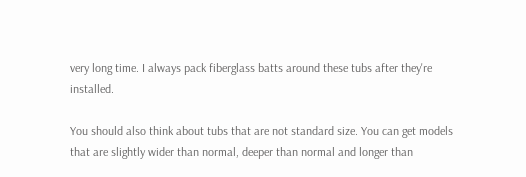very long time. I always pack fiberglass batts around these tubs after they're installed.

You should also think about tubs that are not standard size. You can get models that are slightly wider than normal, deeper than normal and longer than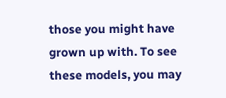those you might have grown up with. To see these models, you may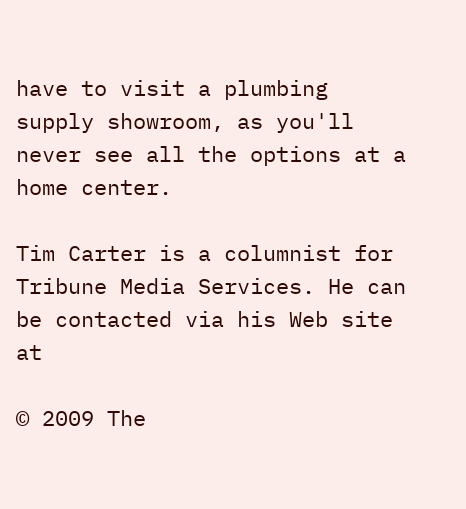have to visit a plumbing supply showroom, as you'll never see all the options at a home center.

Tim Carter is a columnist for Tribune Media Services. He can be contacted via his Web site at

© 2009 The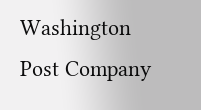Washington Post Company